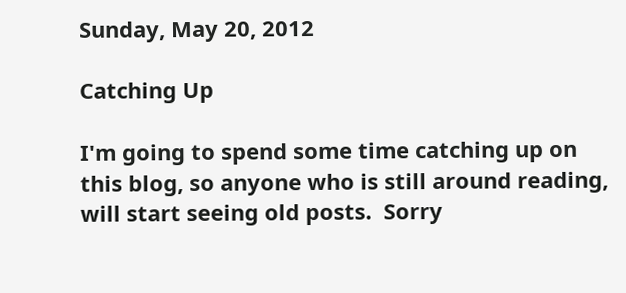Sunday, May 20, 2012

Catching Up

I'm going to spend some time catching up on this blog, so anyone who is still around reading, will start seeing old posts.  Sorry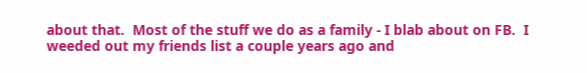about that.  Most of the stuff we do as a family - I blab about on FB.  I weeded out my friends list a couple years ago and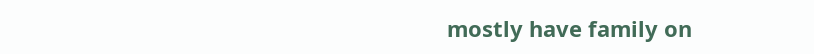mostly have family on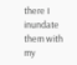there I inundate them with my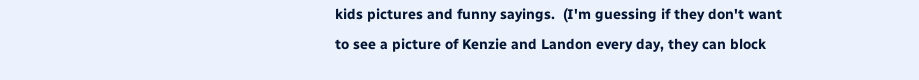kids pictures and funny sayings.  (I'm guessing if they don't want to see a picture of Kenzie and Landon every day, they can block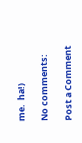me.  ha!)

No comments:

Post a Comment